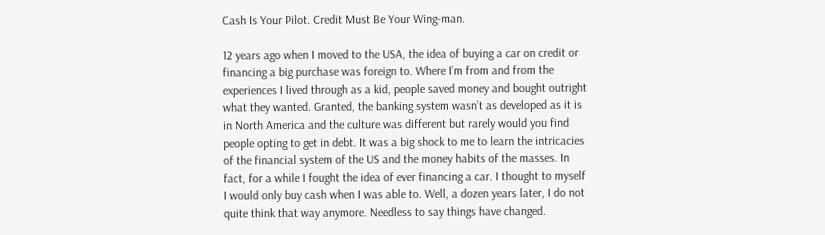Cash Is Your Pilot. Credit Must Be Your Wing-man.

12 years ago when I moved to the USA, the idea of buying a car on credit or financing a big purchase was foreign to. Where I’m from and from the experiences I lived through as a kid, people saved money and bought outright what they wanted. Granted, the banking system wasn’t as developed as it is in North America and the culture was different but rarely would you find people opting to get in debt. It was a big shock to me to learn the intricacies of the financial system of the US and the money habits of the masses. In fact, for a while I fought the idea of ever financing a car. I thought to myself I would only buy cash when I was able to. Well, a dozen years later, I do not quite think that way anymore. Needless to say things have changed.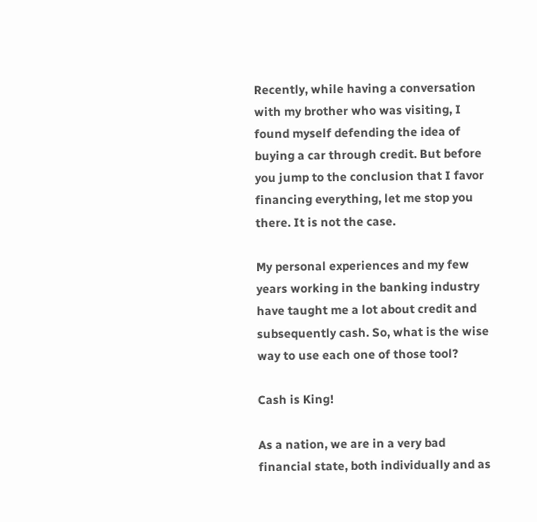Recently, while having a conversation with my brother who was visiting, I found myself defending the idea of buying a car through credit. But before you jump to the conclusion that I favor financing everything, let me stop you there. It is not the case.

My personal experiences and my few years working in the banking industry have taught me a lot about credit and subsequently cash. So, what is the wise way to use each one of those tool?

Cash is King!

As a nation, we are in a very bad financial state, both individually and as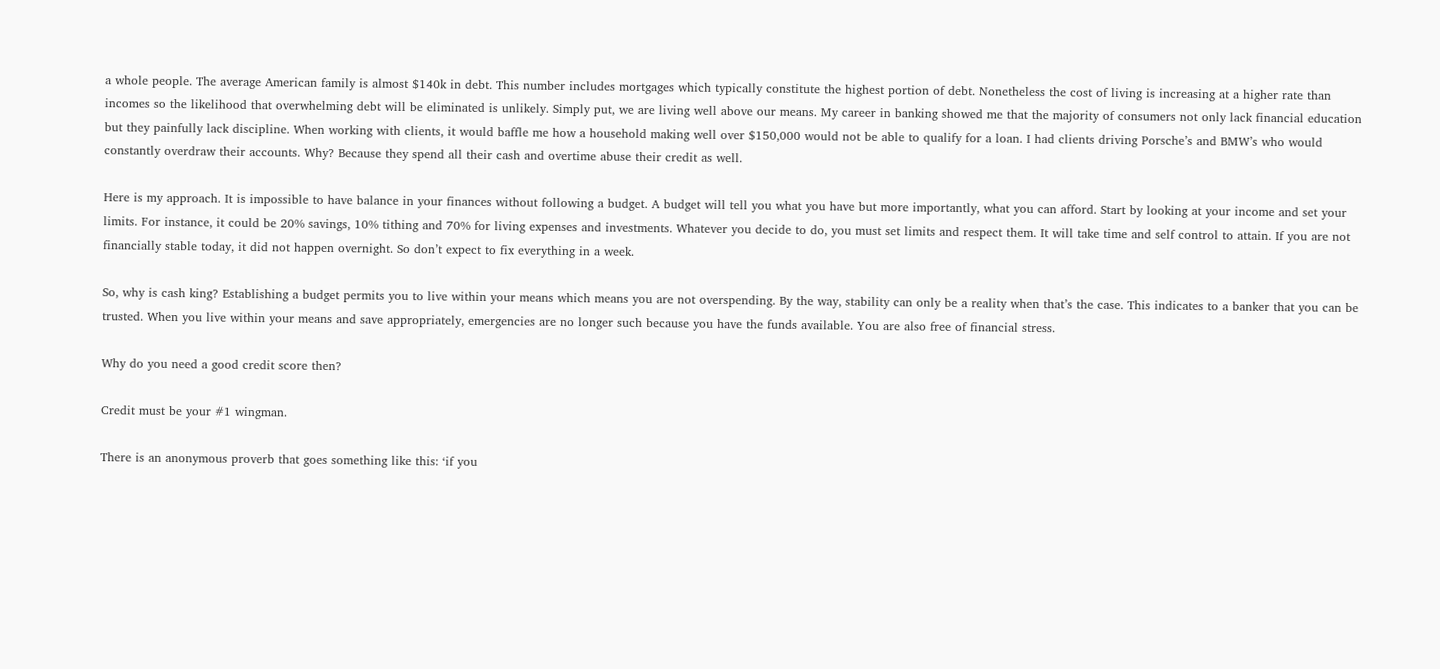a whole people. The average American family is almost $140k in debt. This number includes mortgages which typically constitute the highest portion of debt. Nonetheless the cost of living is increasing at a higher rate than incomes so the likelihood that overwhelming debt will be eliminated is unlikely. Simply put, we are living well above our means. My career in banking showed me that the majority of consumers not only lack financial education but they painfully lack discipline. When working with clients, it would baffle me how a household making well over $150,000 would not be able to qualify for a loan. I had clients driving Porsche’s and BMW’s who would constantly overdraw their accounts. Why? Because they spend all their cash and overtime abuse their credit as well.

Here is my approach. It is impossible to have balance in your finances without following a budget. A budget will tell you what you have but more importantly, what you can afford. Start by looking at your income and set your limits. For instance, it could be 20% savings, 10% tithing and 70% for living expenses and investments. Whatever you decide to do, you must set limits and respect them. It will take time and self control to attain. If you are not financially stable today, it did not happen overnight. So don’t expect to fix everything in a week.

So, why is cash king? Establishing a budget permits you to live within your means which means you are not overspending. By the way, stability can only be a reality when that’s the case. This indicates to a banker that you can be trusted. When you live within your means and save appropriately, emergencies are no longer such because you have the funds available. You are also free of financial stress.

Why do you need a good credit score then?

Credit must be your #1 wingman.

There is an anonymous proverb that goes something like this: ‘if you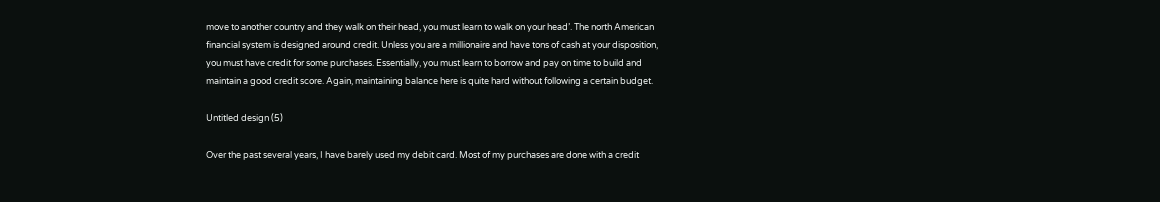move to another country and they walk on their head, you must learn to walk on your head’. The north American financial system is designed around credit. Unless you are a millionaire and have tons of cash at your disposition, you must have credit for some purchases. Essentially, you must learn to borrow and pay on time to build and maintain a good credit score. Again, maintaining balance here is quite hard without following a certain budget.

Untitled design (5)

Over the past several years, I have barely used my debit card. Most of my purchases are done with a credit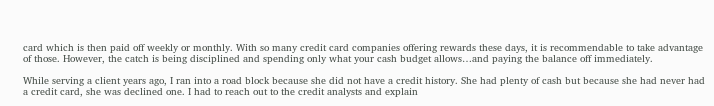card which is then paid off weekly or monthly. With so many credit card companies offering rewards these days, it is recommendable to take advantage of those. However, the catch is being disciplined and spending only what your cash budget allows…and paying the balance off immediately.

While serving a client years ago, I ran into a road block because she did not have a credit history. She had plenty of cash but because she had never had a credit card, she was declined one. I had to reach out to the credit analysts and explain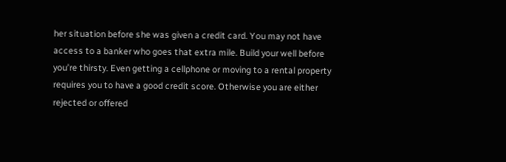her situation before she was given a credit card. You may not have access to a banker who goes that extra mile. Build your well before you’re thirsty. Even getting a cellphone or moving to a rental property requires you to have a good credit score. Otherwise you are either rejected or offered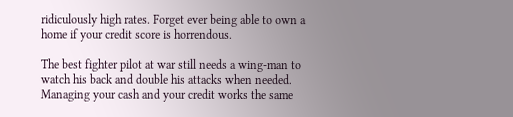ridiculously high rates. Forget ever being able to own a home if your credit score is horrendous.

The best fighter pilot at war still needs a wing-man to watch his back and double his attacks when needed. Managing your cash and your credit works the same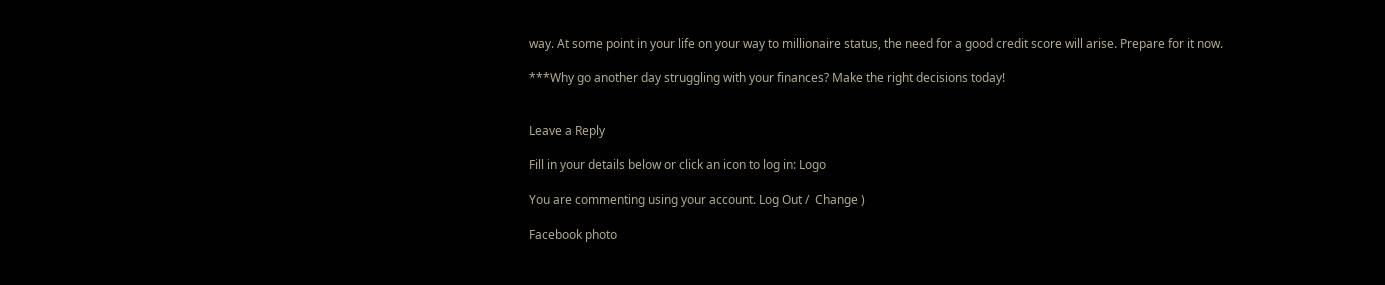way. At some point in your life on your way to millionaire status, the need for a good credit score will arise. Prepare for it now.

***Why go another day struggling with your finances? Make the right decisions today!


Leave a Reply

Fill in your details below or click an icon to log in: Logo

You are commenting using your account. Log Out /  Change )

Facebook photo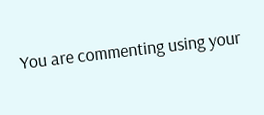You are commenting using your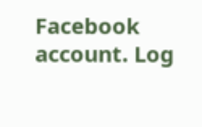Facebook account. Log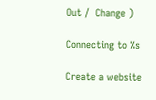Out /  Change )

Connecting to %s

Create a website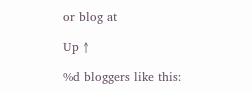or blog at

Up ↑

%d bloggers like this: